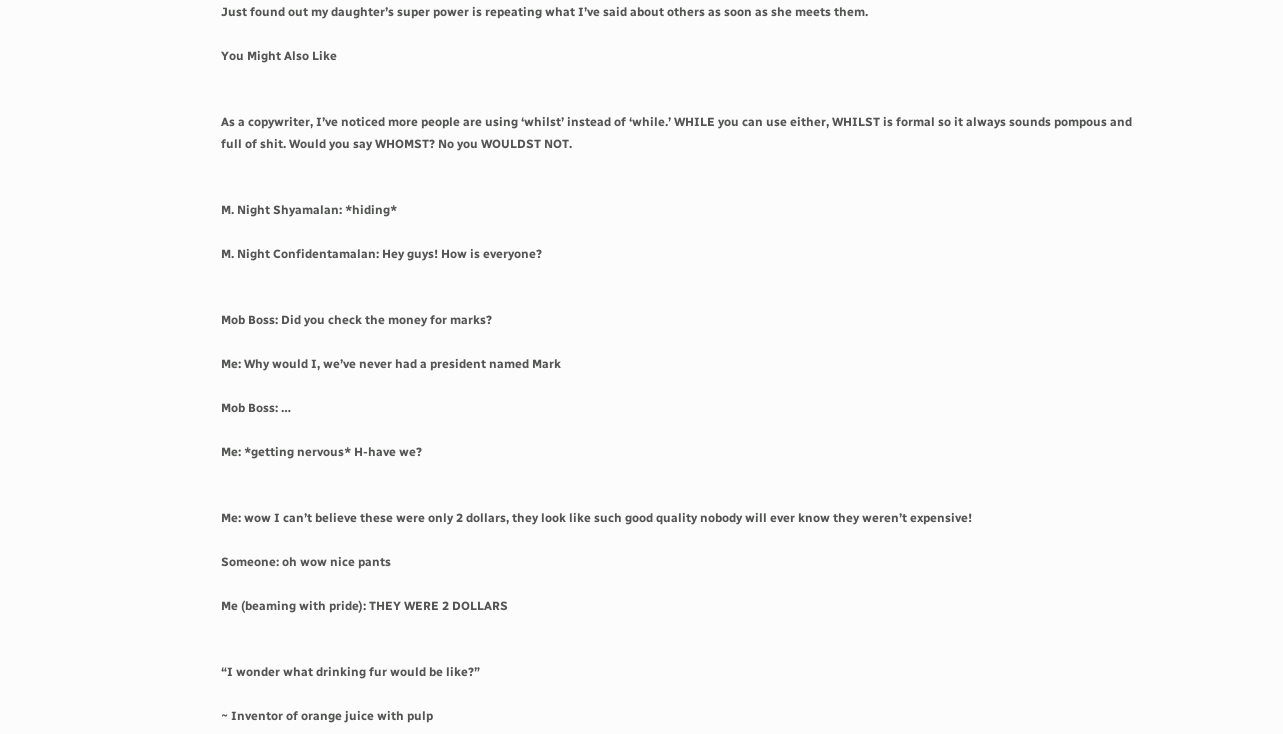Just found out my daughter’s super power is repeating what I’ve said about others as soon as she meets them.

You Might Also Like


As a copywriter, I’ve noticed more people are using ‘whilst’ instead of ‘while.’ WHILE you can use either, WHILST is formal so it always sounds pompous and full of shit. Would you say WHOMST? No you WOULDST NOT.


M. Night Shyamalan: *hiding*

M. Night Confidentamalan: Hey guys! How is everyone?


Mob Boss: Did you check the money for marks?

Me: Why would I, we’ve never had a president named Mark

Mob Boss: …

Me: *getting nervous* H-have we?


Me: wow I can’t believe these were only 2 dollars, they look like such good quality nobody will ever know they weren’t expensive!

Someone: oh wow nice pants

Me (beaming with pride): THEY WERE 2 DOLLARS


“I wonder what drinking fur would be like?”

~ Inventor of orange juice with pulp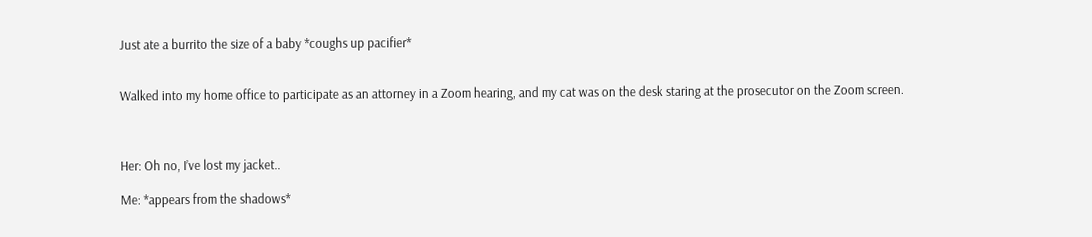Just ate a burrito the size of a baby *coughs up pacifier*


Walked into my home office to participate as an attorney in a Zoom hearing, and my cat was on the desk staring at the prosecutor on the Zoom screen.



Her: Oh no, I’ve lost my jacket..

Me: *appears from the shadows*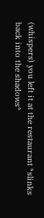(whispers) you left it at the restaurant *slinks back into the shadows*